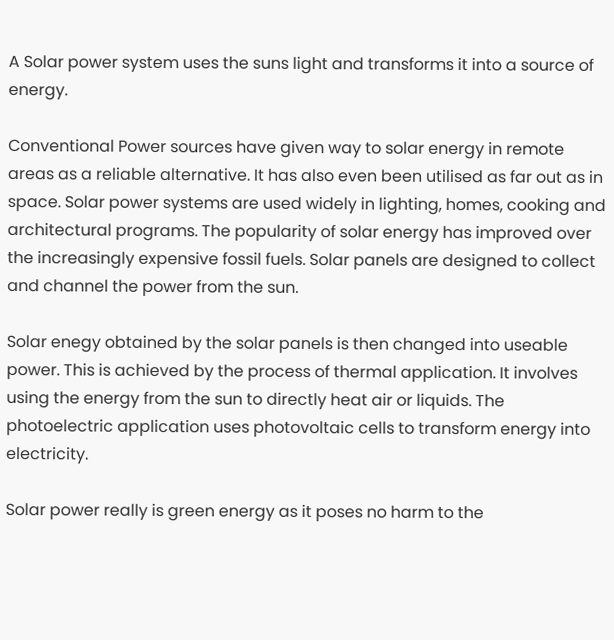A Solar power system uses the suns light and transforms it into a source of energy.

Conventional Power sources have given way to solar energy in remote areas as a reliable alternative. It has also even been utilised as far out as in space. Solar power systems are used widely in lighting, homes, cooking and architectural programs. The popularity of solar energy has improved over the increasingly expensive fossil fuels. Solar panels are designed to collect and channel the power from the sun.

Solar enegy obtained by the solar panels is then changed into useable power. This is achieved by the process of thermal application. It involves using the energy from the sun to directly heat air or liquids. The photoelectric application uses photovoltaic cells to transform energy into electricity.

Solar power really is green energy as it poses no harm to the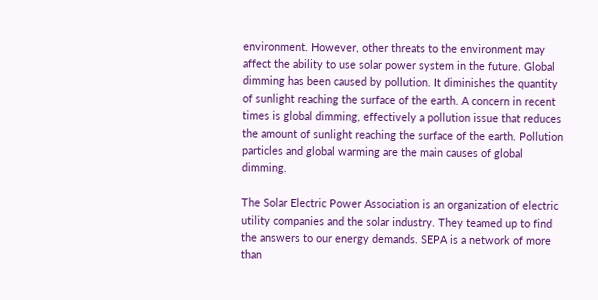environment. However, other threats to the environment may affect the ability to use solar power system in the future. Global dimming has been caused by pollution. It diminishes the quantity of sunlight reaching the surface of the earth. A concern in recent times is global dimming, effectively a pollution issue that reduces the amount of sunlight reaching the surface of the earth. Pollution particles and global warming are the main causes of global dimming.

The Solar Electric Power Association is an organization of electric utility companies and the solar industry. They teamed up to find the answers to our energy demands. SEPA is a network of more than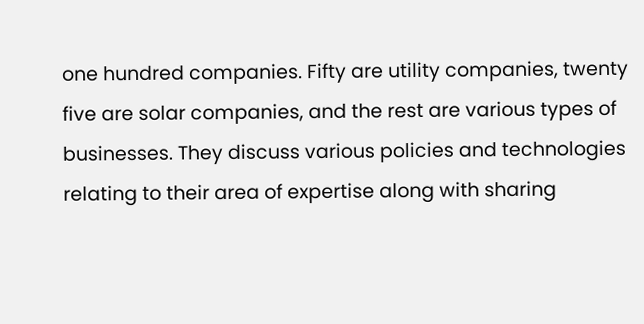one hundred companies. Fifty are utility companies, twenty five are solar companies, and the rest are various types of businesses. They discuss various policies and technologies relating to their area of expertise along with sharing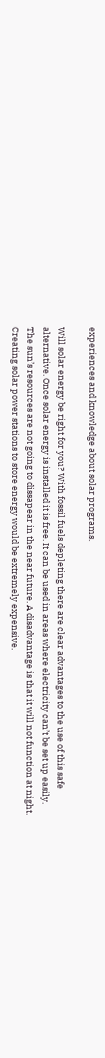experiences and knowledge about solar programs.

Will solar energy be right for you? With fossil fuels depleting there are clear advantages to the use of this safe alternative. Once solar energy is installed it is free. It can be used in areas where electricity can’t be set up easily. The sun’s resources are not going to dissapear in the near future. A disadvantage is that it will not function at night. Creating solar power stations to store energy would be extremely expensive.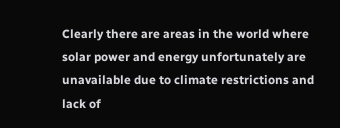Clearly there are areas in the world where solar power and energy unfortunately are unavailable due to climate restrictions and lack of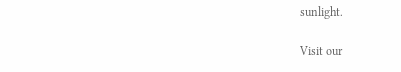sunlight.

Visit our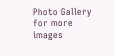Photo Gallery for more images